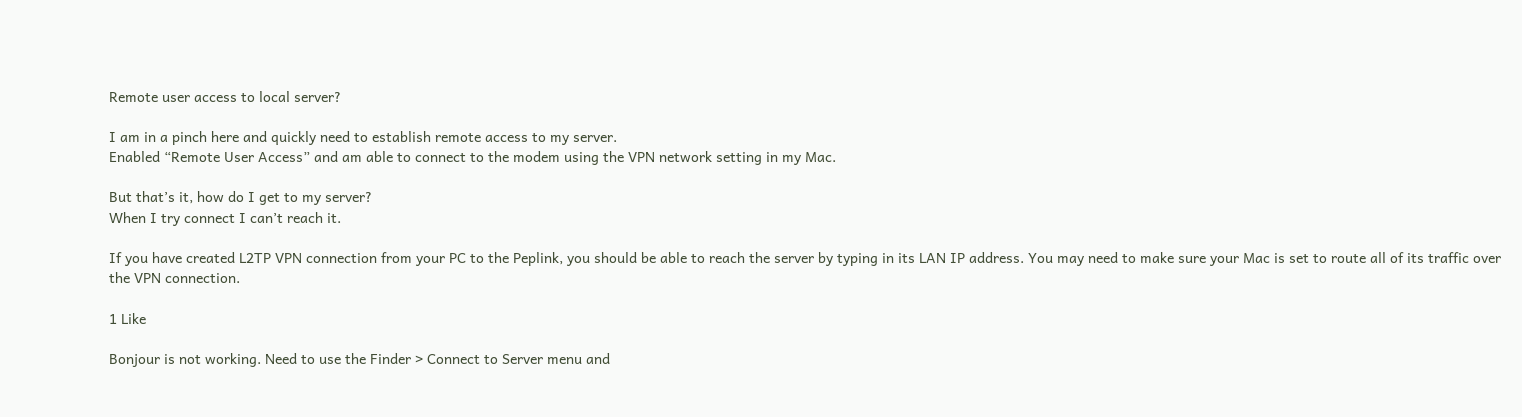Remote user access to local server?

I am in a pinch here and quickly need to establish remote access to my server.
Enabled “Remote User Access” and am able to connect to the modem using the VPN network setting in my Mac.

But that’s it, how do I get to my server?
When I try connect I can’t reach it.

If you have created L2TP VPN connection from your PC to the Peplink, you should be able to reach the server by typing in its LAN IP address. You may need to make sure your Mac is set to route all of its traffic over the VPN connection.

1 Like

Bonjour is not working. Need to use the Finder > Connect to Server menu and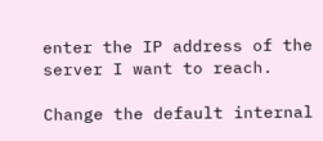enter the IP address of the server I want to reach.

Change the default internal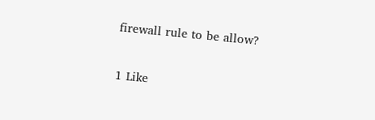firewall rule to be allow?

1 Like